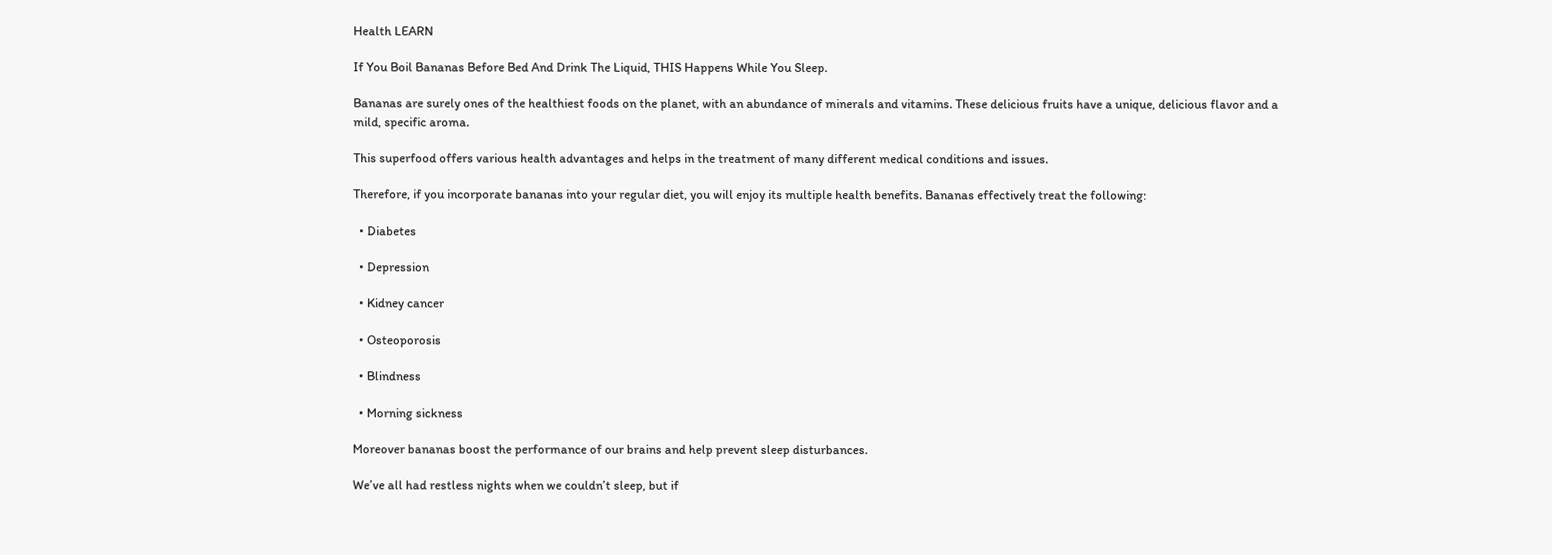Health LEARN

If You Boil Bananas Before Bed And Drink The Liquid, THIS Happens While You Sleep.

Bananas are surely ones of the healthiest foods on the planet, with an abundance of minerals and vitamins. These delicious fruits have a unique, delicious flavor and a mild, specific aroma.

This superfood offers various health advantages and helps in the treatment of many different medical conditions and issues.

Therefore, if you incorporate bananas into your regular diet, you will enjoy its multiple health benefits. Bananas effectively treat the following:

  • Diabetes

  • Depression

  • Kidney cancer

  • Osteoporosis

  • Blindness

  • Morning sickness

Moreover bananas boost the performance of our brains and help prevent sleep disturbances.

We’ve all had restless nights when we couldn’t sleep, but if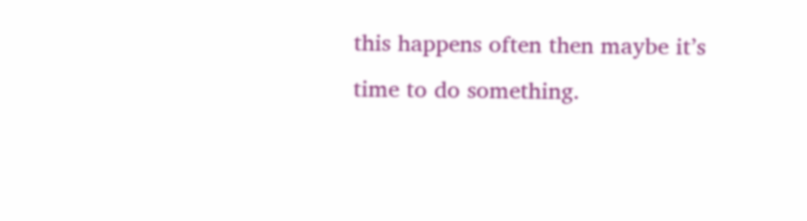this happens often then maybe it’s time to do something.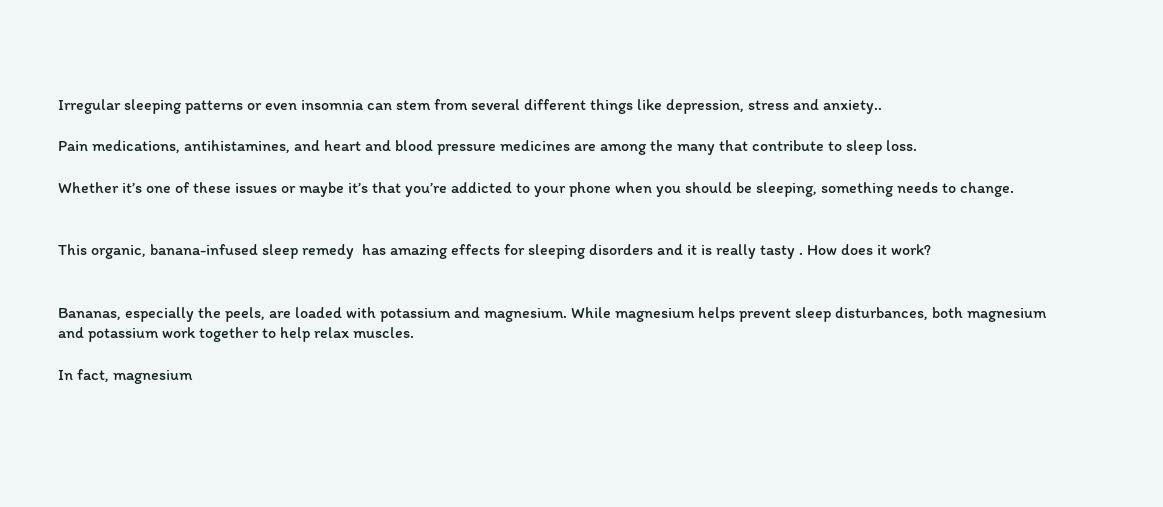Irregular sleeping patterns or even insomnia can stem from several different things like depression, stress and anxiety..

Pain medications, antihistamines, and heart and blood pressure medicines are among the many that contribute to sleep loss.

Whether it’s one of these issues or maybe it’s that you’re addicted to your phone when you should be sleeping, something needs to change.


This organic, banana-infused sleep remedy  has amazing effects for sleeping disorders and it is really tasty . How does it work?


Bananas, especially the peels, are loaded with potassium and magnesium. While magnesium helps prevent sleep disturbances, both magnesium and potassium work together to help relax muscles.

In fact, magnesium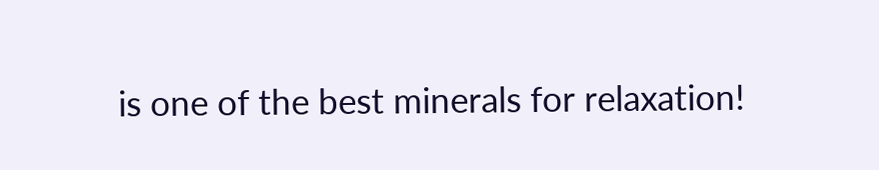is one of the best minerals for relaxation!